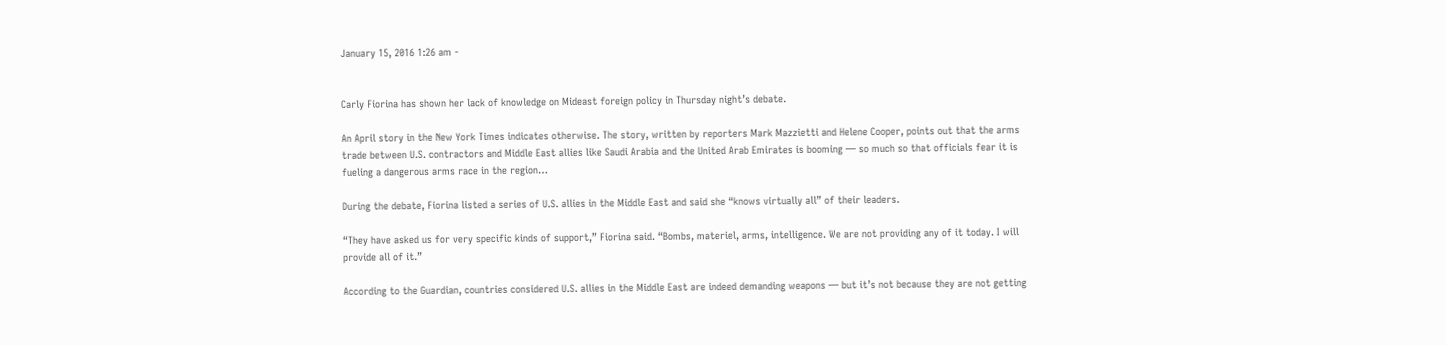January 15, 2016 1:26 am -


Carly Fiorina has shown her lack of knowledge on Mideast foreign policy in Thursday night’s debate.

An April story in the New York Times indicates otherwise. The story, written by reporters Mark Mazzietti and Helene Cooper, points out that the arms trade between U.S. contractors and Middle East allies like Saudi Arabia and the United Arab Emirates is booming — so much so that officials fear it is fueling a dangerous arms race in the region…

During the debate, Fiorina listed a series of U.S. allies in the Middle East and said she “knows virtually all” of their leaders.

“They have asked us for very specific kinds of support,” Fiorina said. “Bombs, materiel, arms, intelligence. We are not providing any of it today. I will provide all of it.”

According to the Guardian, countries considered U.S. allies in the Middle East are indeed demanding weapons — but it’s not because they are not getting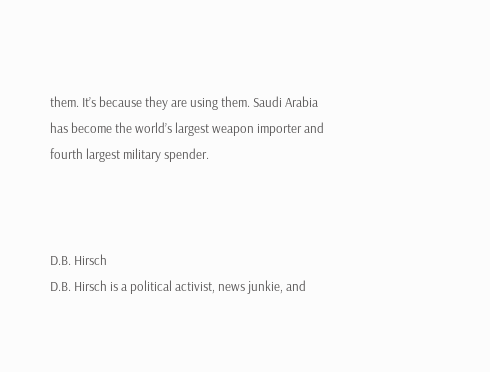them. It’s because they are using them. Saudi Arabia has become the world’s largest weapon importer and fourth largest military spender.



D.B. Hirsch
D.B. Hirsch is a political activist, news junkie, and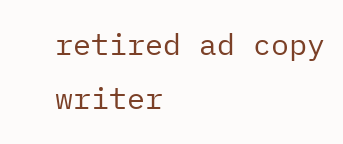retired ad copy writer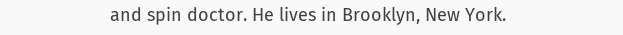and spin doctor. He lives in Brooklyn, New York.